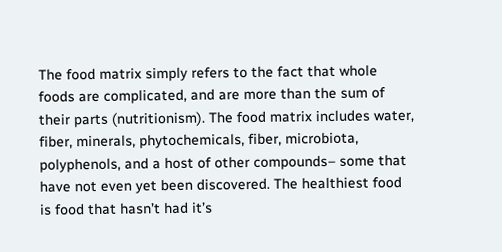The food matrix simply refers to the fact that whole foods are complicated, and are more than the sum of their parts (nutritionism). The food matrix includes water, fiber, minerals, phytochemicals, fiber, microbiota, polyphenols, and a host of other compounds– some that  have not even yet been discovered. The healthiest food is food that hasn’t had it’s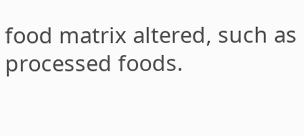food matrix altered, such as processed foods.